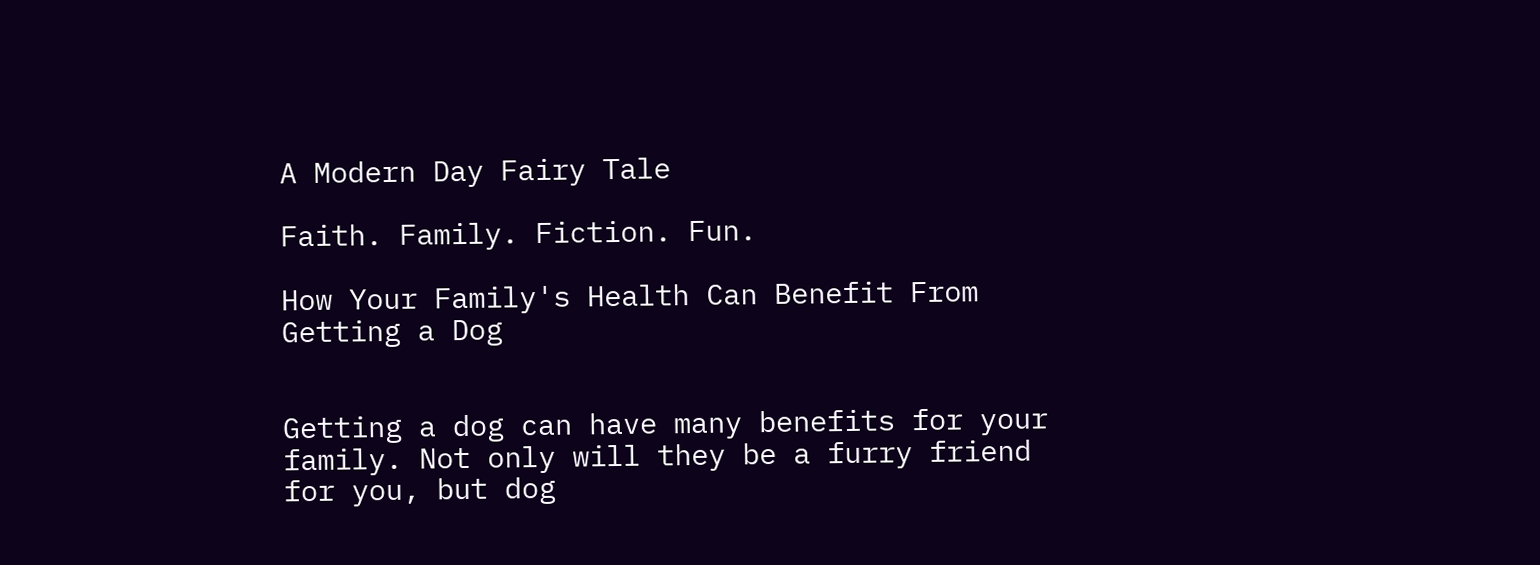A Modern Day Fairy Tale

Faith. Family. Fiction. Fun.

How Your Family's Health Can Benefit From Getting a Dog


Getting a dog can have many benefits for your family. Not only will they be a furry friend for you, but dog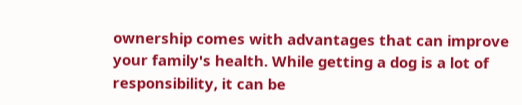ownership comes with advantages that can improve your family's health. While getting a dog is a lot of responsibility, it can be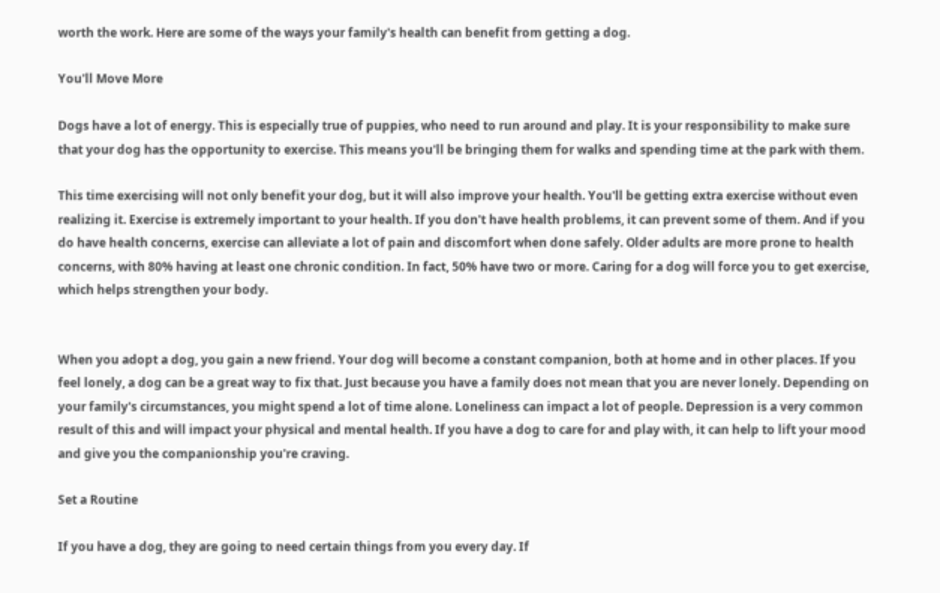worth the work. Here are some of the ways your family's health can benefit from getting a dog.

You'll Move More

Dogs have a lot of energy. This is especially true of puppies, who need to run around and play. It is your responsibility to make sure that your dog has the opportunity to exercise. This means you'll be bringing them for walks and spending time at the park with them.

This time exercising will not only benefit your dog, but it will also improve your health. You'll be getting extra exercise without even realizing it. Exercise is extremely important to your health. If you don't have health problems, it can prevent some of them. And if you do have health concerns, exercise can alleviate a lot of pain and discomfort when done safely. Older adults are more prone to health concerns, with 80% having at least one chronic condition. In fact, 50% have two or more. Caring for a dog will force you to get exercise, which helps strengthen your body.


When you adopt a dog, you gain a new friend. Your dog will become a constant companion, both at home and in other places. If you feel lonely, a dog can be a great way to fix that. Just because you have a family does not mean that you are never lonely. Depending on your family's circumstances, you might spend a lot of time alone. Loneliness can impact a lot of people. Depression is a very common result of this and will impact your physical and mental health. If you have a dog to care for and play with, it can help to lift your mood and give you the companionship you're craving.

Set a Routine

If you have a dog, they are going to need certain things from you every day. If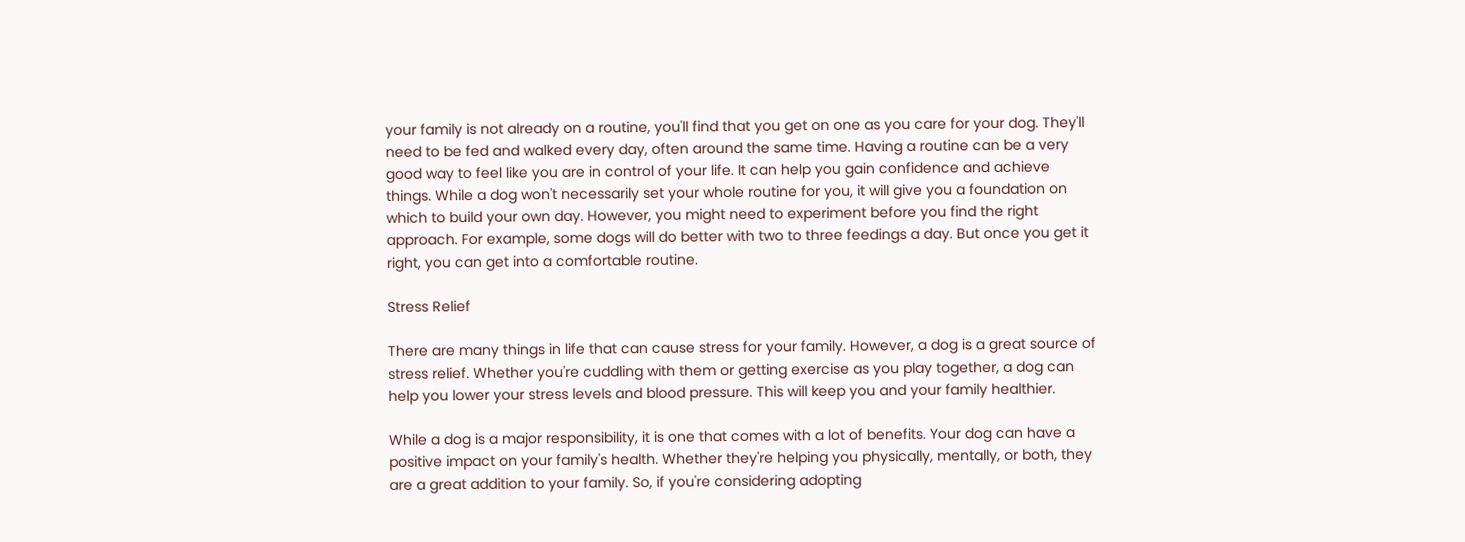your family is not already on a routine, you'll find that you get on one as you care for your dog. They'll need to be fed and walked every day, often around the same time. Having a routine can be a very good way to feel like you are in control of your life. It can help you gain confidence and achieve things. While a dog won't necessarily set your whole routine for you, it will give you a foundation on which to build your own day. However, you might need to experiment before you find the right approach. For example, some dogs will do better with two to three feedings a day. But once you get it right, you can get into a comfortable routine.

Stress Relief

There are many things in life that can cause stress for your family. However, a dog is a great source of stress relief. Whether you're cuddling with them or getting exercise as you play together, a dog can help you lower your stress levels and blood pressure. This will keep you and your family healthier.

While a dog is a major responsibility, it is one that comes with a lot of benefits. Your dog can have a positive impact on your family's health. Whether they're helping you physically, mentally, or both, they are a great addition to your family. So, if you're considering adopting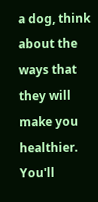a dog, think about the ways that they will make you healthier. You'll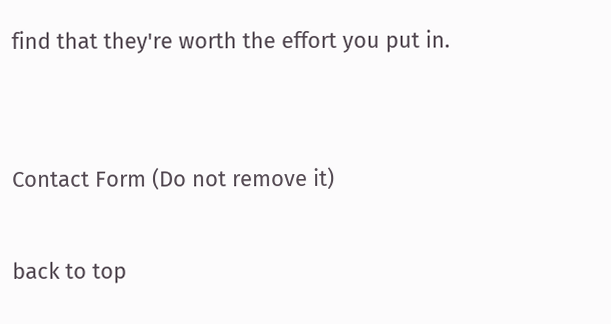find that they're worth the effort you put in.


Contact Form (Do not remove it)

back to top